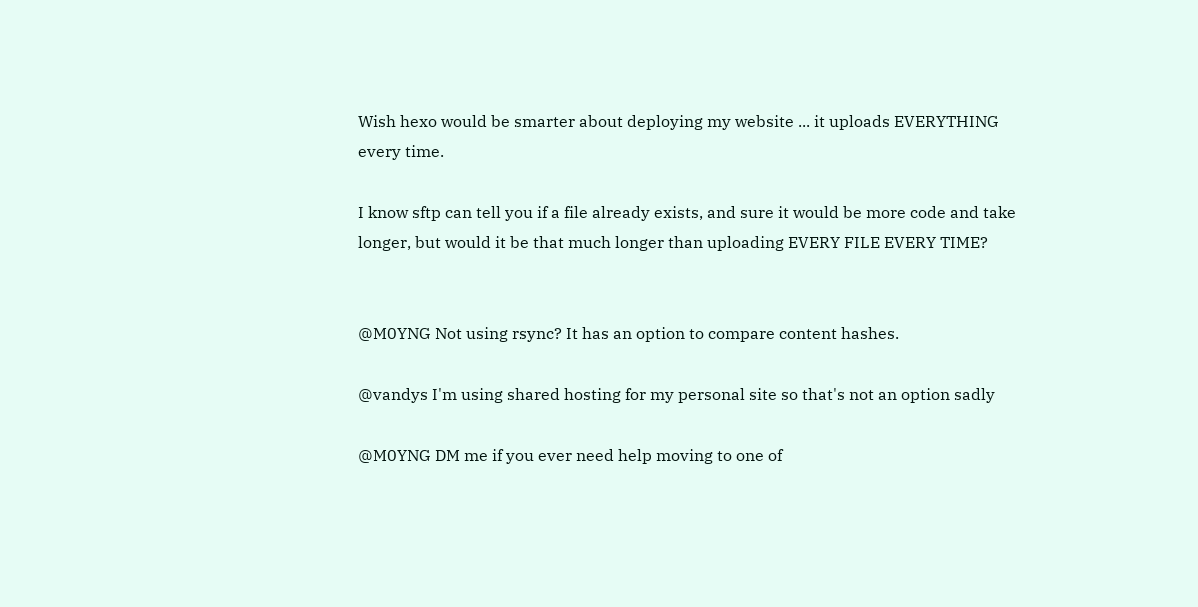Wish hexo would be smarter about deploying my website ... it uploads EVERYTHING every time.

I know sftp can tell you if a file already exists, and sure it would be more code and take longer, but would it be that much longer than uploading EVERY FILE EVERY TIME?


@M0YNG Not using rsync? It has an option to compare content hashes.

@vandys I'm using shared hosting for my personal site so that's not an option sadly

@M0YNG DM me if you ever need help moving to one of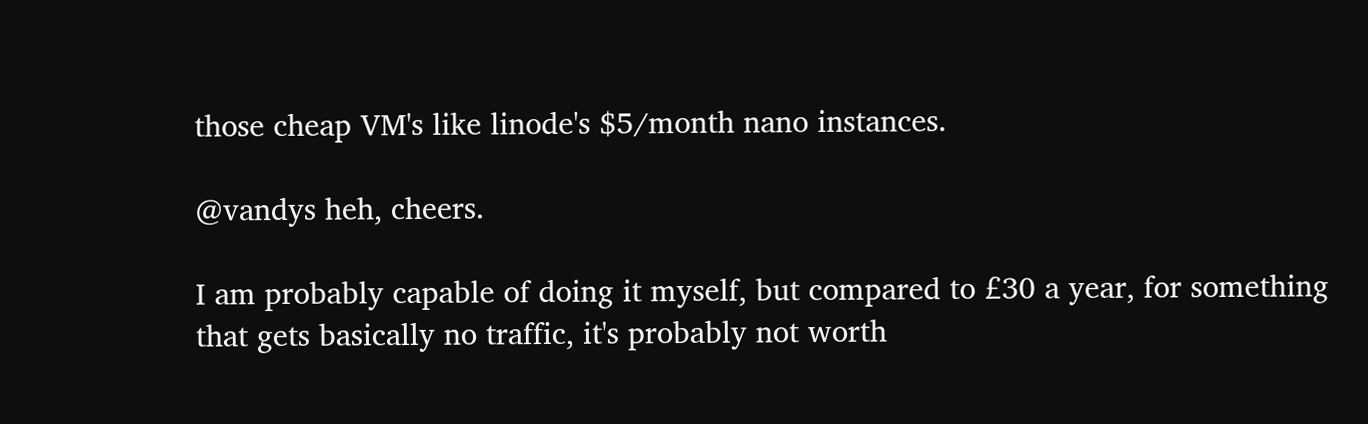those cheap VM's like linode's $5/month nano instances.

@vandys heh, cheers.

I am probably capable of doing it myself, but compared to £30 a year, for something that gets basically no traffic, it's probably not worth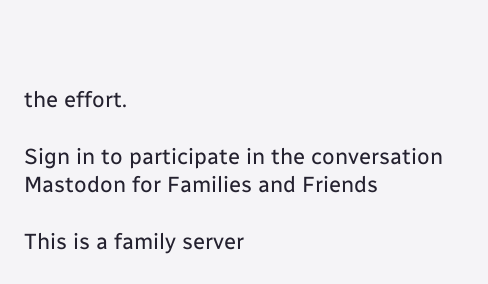the effort.

Sign in to participate in the conversation
Mastodon for Families and Friends

This is a family server